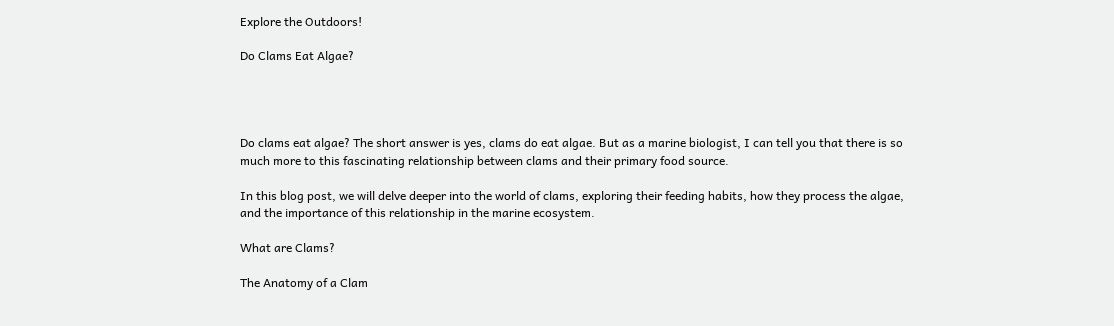Explore the Outdoors!

Do Clams Eat Algae?




Do clams eat algae? The short answer is yes, clams do eat algae. But as a marine biologist, I can tell you that there is so much more to this fascinating relationship between clams and their primary food source.

In this blog post, we will delve deeper into the world of clams, exploring their feeding habits, how they process the algae, and the importance of this relationship in the marine ecosystem.

What are Clams?

The Anatomy of a Clam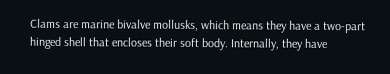Clams are marine bivalve mollusks, which means they have a two-part hinged shell that encloses their soft body. Internally, they have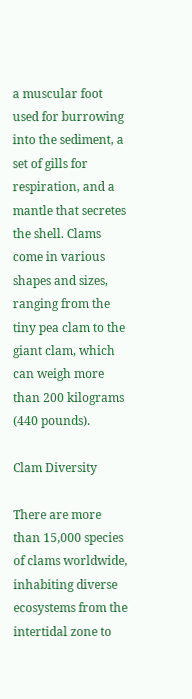a muscular foot used for burrowing into the sediment, a set of gills for respiration, and a mantle that secretes the shell. Clams come in various shapes and sizes, ranging from the tiny pea clam to the giant clam, which can weigh more than 200 kilograms (440 pounds).

Clam Diversity

There are more than 15,000 species of clams worldwide, inhabiting diverse ecosystems from the intertidal zone to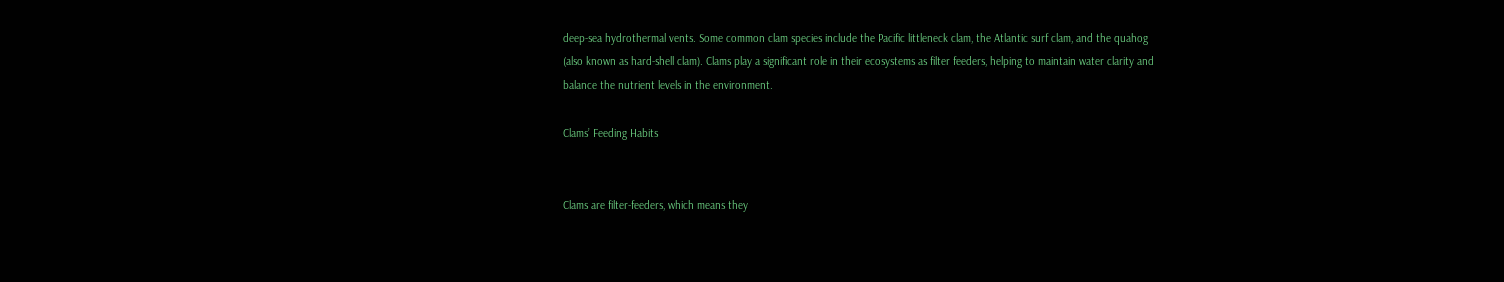deep-sea hydrothermal vents. Some common clam species include the Pacific littleneck clam, the Atlantic surf clam, and the quahog (also known as hard-shell clam). Clams play a significant role in their ecosystems as filter feeders, helping to maintain water clarity and balance the nutrient levels in the environment.

Clams’ Feeding Habits


Clams are filter-feeders, which means they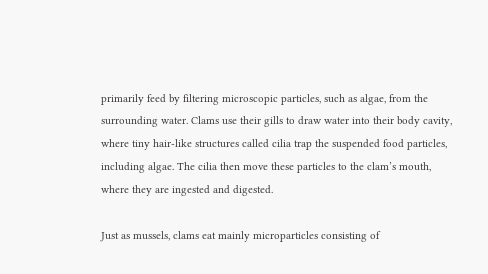primarily feed by filtering microscopic particles, such as algae, from the surrounding water. Clams use their gills to draw water into their body cavity, where tiny hair-like structures called cilia trap the suspended food particles, including algae. The cilia then move these particles to the clam’s mouth, where they are ingested and digested.

Just as mussels, clams eat mainly microparticles consisting of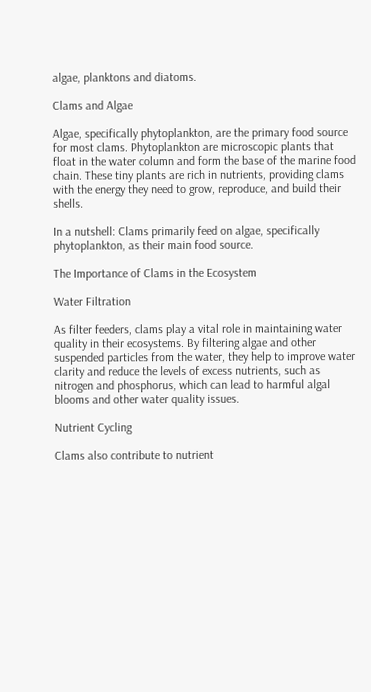algae, planktons and diatoms.

Clams and Algae

Algae, specifically phytoplankton, are the primary food source for most clams. Phytoplankton are microscopic plants that float in the water column and form the base of the marine food chain. These tiny plants are rich in nutrients, providing clams with the energy they need to grow, reproduce, and build their shells.

In a nutshell: Clams primarily feed on algae, specifically phytoplankton, as their main food source.

The Importance of Clams in the Ecosystem

Water Filtration

As filter feeders, clams play a vital role in maintaining water quality in their ecosystems. By filtering algae and other suspended particles from the water, they help to improve water clarity and reduce the levels of excess nutrients, such as nitrogen and phosphorus, which can lead to harmful algal blooms and other water quality issues.

Nutrient Cycling

Clams also contribute to nutrient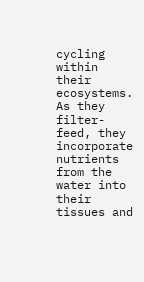cycling within their ecosystems. As they filter-feed, they incorporate nutrients from the water into their tissues and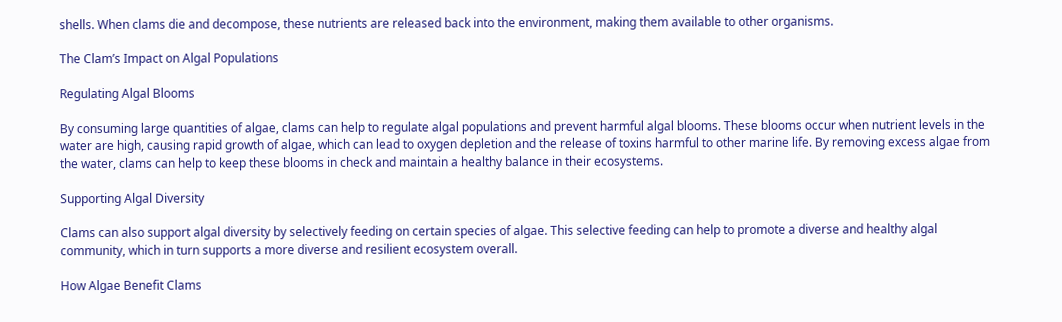shells. When clams die and decompose, these nutrients are released back into the environment, making them available to other organisms.

The Clam’s Impact on Algal Populations

Regulating Algal Blooms

By consuming large quantities of algae, clams can help to regulate algal populations and prevent harmful algal blooms. These blooms occur when nutrient levels in the water are high, causing rapid growth of algae, which can lead to oxygen depletion and the release of toxins harmful to other marine life. By removing excess algae from the water, clams can help to keep these blooms in check and maintain a healthy balance in their ecosystems.

Supporting Algal Diversity

Clams can also support algal diversity by selectively feeding on certain species of algae. This selective feeding can help to promote a diverse and healthy algal community, which in turn supports a more diverse and resilient ecosystem overall.

How Algae Benefit Clams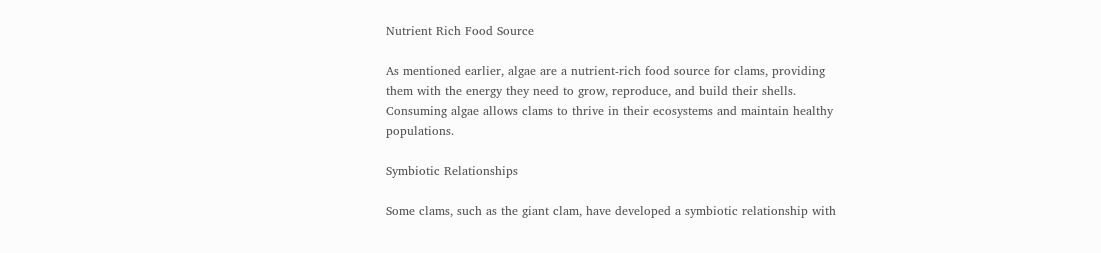Nutrient Rich Food Source

As mentioned earlier, algae are a nutrient-rich food source for clams, providing them with the energy they need to grow, reproduce, and build their shells. Consuming algae allows clams to thrive in their ecosystems and maintain healthy populations.

Symbiotic Relationships

Some clams, such as the giant clam, have developed a symbiotic relationship with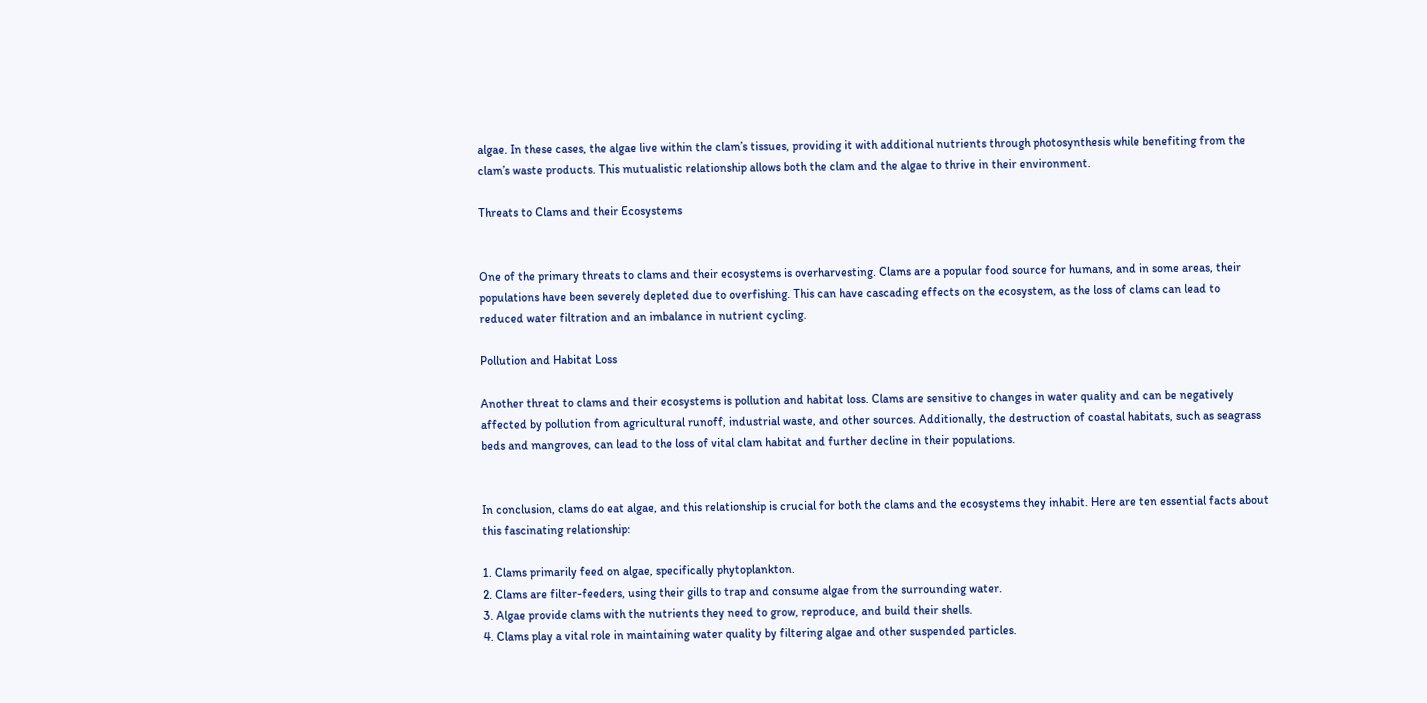algae. In these cases, the algae live within the clam’s tissues, providing it with additional nutrients through photosynthesis while benefiting from the clam’s waste products. This mutualistic relationship allows both the clam and the algae to thrive in their environment.

Threats to Clams and their Ecosystems


One of the primary threats to clams and their ecosystems is overharvesting. Clams are a popular food source for humans, and in some areas, their populations have been severely depleted due to overfishing. This can have cascading effects on the ecosystem, as the loss of clams can lead to reduced water filtration and an imbalance in nutrient cycling.

Pollution and Habitat Loss

Another threat to clams and their ecosystems is pollution and habitat loss. Clams are sensitive to changes in water quality and can be negatively affected by pollution from agricultural runoff, industrial waste, and other sources. Additionally, the destruction of coastal habitats, such as seagrass beds and mangroves, can lead to the loss of vital clam habitat and further decline in their populations.


In conclusion, clams do eat algae, and this relationship is crucial for both the clams and the ecosystems they inhabit. Here are ten essential facts about this fascinating relationship:

1. Clams primarily feed on algae, specifically phytoplankton.
2. Clams are filter-feeders, using their gills to trap and consume algae from the surrounding water.
3. Algae provide clams with the nutrients they need to grow, reproduce, and build their shells.
4. Clams play a vital role in maintaining water quality by filtering algae and other suspended particles.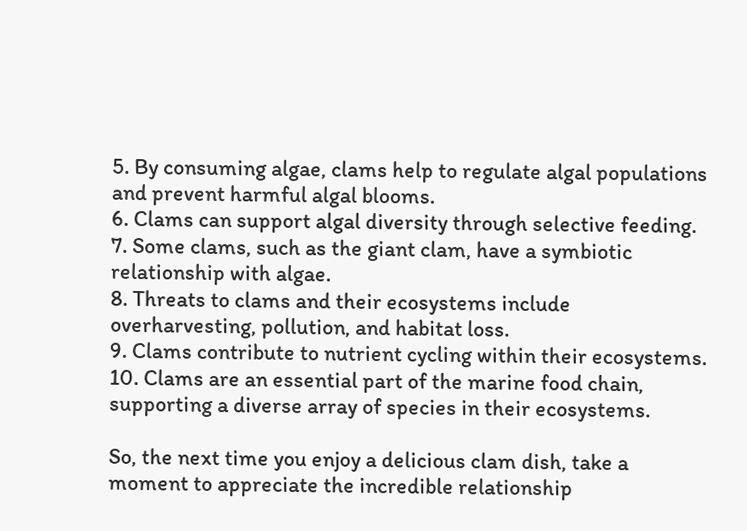5. By consuming algae, clams help to regulate algal populations and prevent harmful algal blooms.
6. Clams can support algal diversity through selective feeding.
7. Some clams, such as the giant clam, have a symbiotic relationship with algae.
8. Threats to clams and their ecosystems include overharvesting, pollution, and habitat loss.
9. Clams contribute to nutrient cycling within their ecosystems.
10. Clams are an essential part of the marine food chain, supporting a diverse array of species in their ecosystems.

So, the next time you enjoy a delicious clam dish, take a moment to appreciate the incredible relationship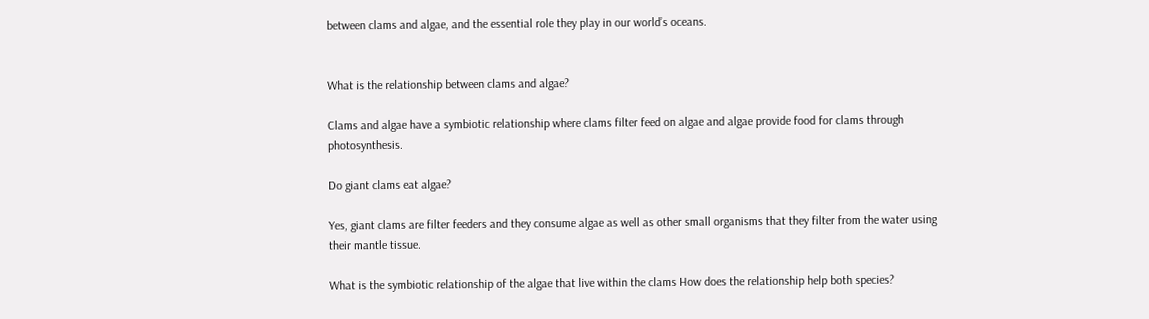between clams and algae, and the essential role they play in our world’s oceans.


What is the relationship between clams and algae?

Clams and algae have a symbiotic relationship where clams filter feed on algae and algae provide food for clams through photosynthesis.

Do giant clams eat algae?

Yes, giant clams are filter feeders and they consume algae as well as other small organisms that they filter from the water using their mantle tissue.

What is the symbiotic relationship of the algae that live within the clams How does the relationship help both species?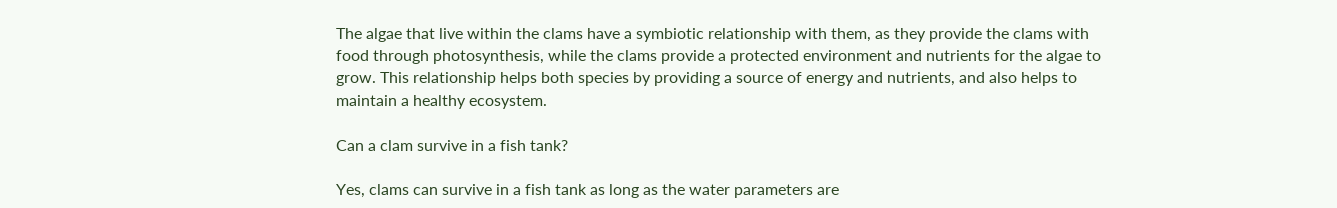The algae that live within the clams have a symbiotic relationship with them, as they provide the clams with food through photosynthesis, while the clams provide a protected environment and nutrients for the algae to grow. This relationship helps both species by providing a source of energy and nutrients, and also helps to maintain a healthy ecosystem.

Can a clam survive in a fish tank?

Yes, clams can survive in a fish tank as long as the water parameters are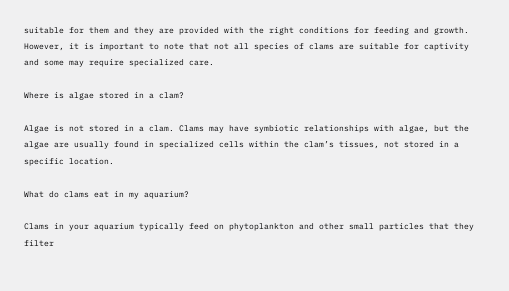suitable for them and they are provided with the right conditions for feeding and growth. However, it is important to note that not all species of clams are suitable for captivity and some may require specialized care.

Where is algae stored in a clam?

Algae is not stored in a clam. Clams may have symbiotic relationships with algae, but the algae are usually found in specialized cells within the clam’s tissues, not stored in a specific location.

What do clams eat in my aquarium?

Clams in your aquarium typically feed on phytoplankton and other small particles that they filter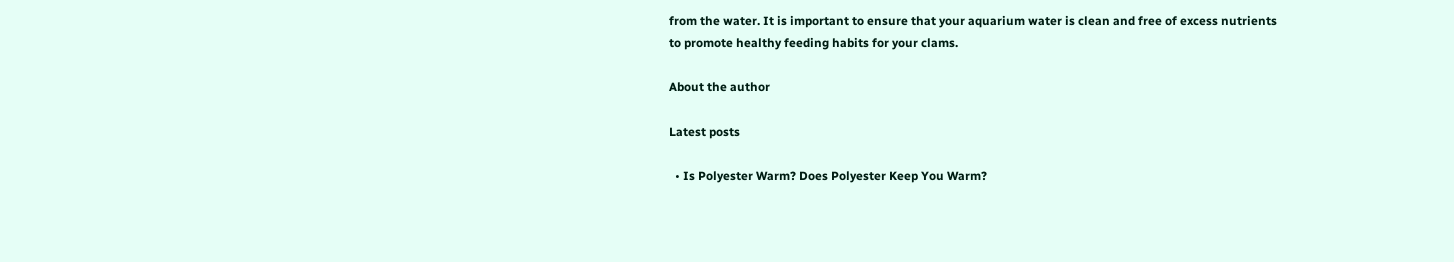from the water. It is important to ensure that your aquarium water is clean and free of excess nutrients to promote healthy feeding habits for your clams.

About the author

Latest posts

  • Is Polyester Warm? Does Polyester Keep You Warm?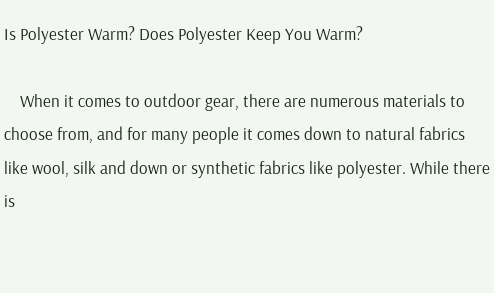Is Polyester Warm? Does Polyester Keep You Warm?

    When it comes to outdoor gear, there are numerous materials to choose from, and for many people it comes down to natural fabrics like wool, silk and down or synthetic fabrics like polyester. While there is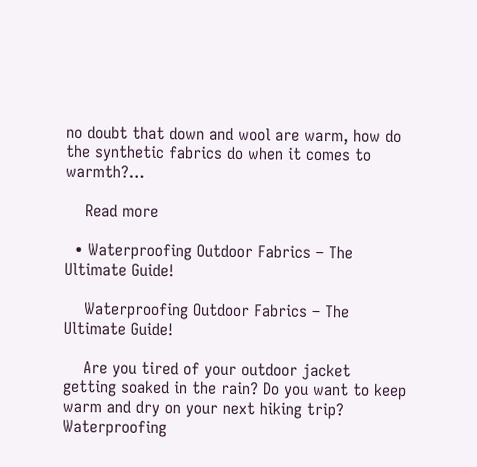no doubt that down and wool are warm, how do the synthetic fabrics do when it comes to warmth?…

    Read more

  • Waterproofing Outdoor Fabrics – The Ultimate Guide!

    Waterproofing Outdoor Fabrics – The Ultimate Guide!

    Are you tired of your outdoor jacket getting soaked in the rain? Do you want to keep warm and dry on your next hiking trip? Waterproofing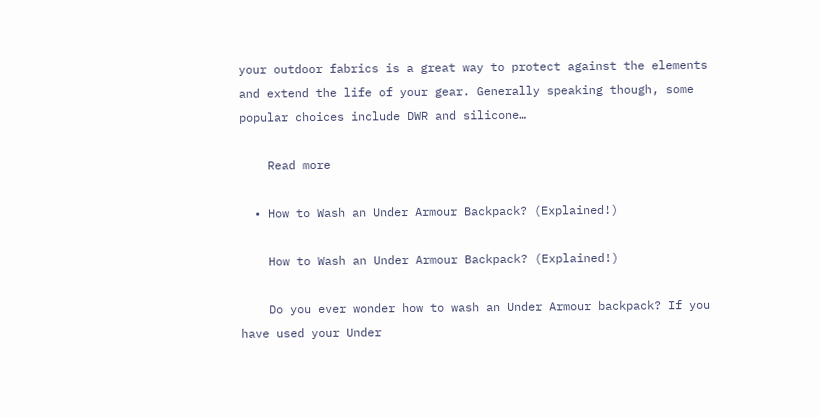your outdoor fabrics is a great way to protect against the elements and extend the life of your gear. Generally speaking though, some popular choices include DWR and silicone…

    Read more

  • How to Wash an Under Armour Backpack? (Explained!)

    How to Wash an Under Armour Backpack? (Explained!)

    Do you ever wonder how to wash an Under Armour backpack? If you have used your Under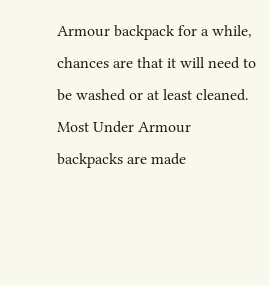Armour backpack for a while, chances are that it will need to be washed or at least cleaned. Most Under Armour backpacks are made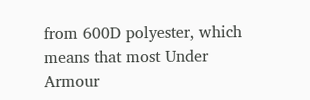from 600D polyester, which means that most Under Armour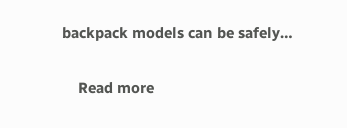backpack models can be safely…

    Read more